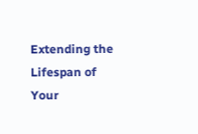Extending the Lifespan of Your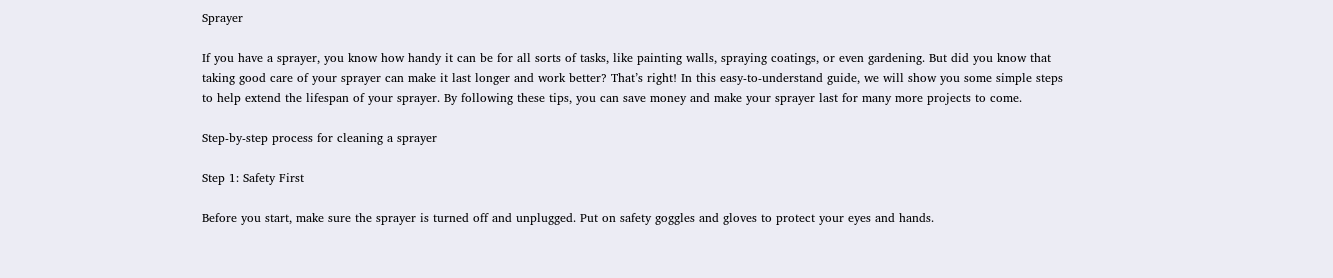Sprayer

If you have a sprayer, you know how handy it can be for all sorts of tasks, like painting walls, spraying coatings, or even gardening. But did you know that taking good care of your sprayer can make it last longer and work better? That’s right! In this easy-to-understand guide, we will show you some simple steps to help extend the lifespan of your sprayer. By following these tips, you can save money and make your sprayer last for many more projects to come.

Step-by-step process for cleaning a sprayer

Step 1: Safety First

Before you start, make sure the sprayer is turned off and unplugged. Put on safety goggles and gloves to protect your eyes and hands.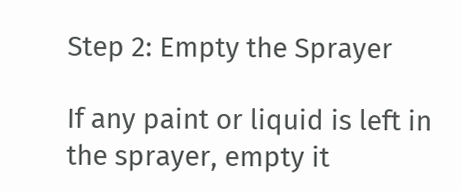Step 2: Empty the Sprayer

If any paint or liquid is left in the sprayer, empty it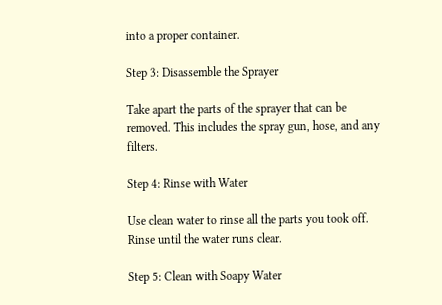into a proper container.

Step 3: Disassemble the Sprayer

Take apart the parts of the sprayer that can be removed. This includes the spray gun, hose, and any filters.

Step 4: Rinse with Water

Use clean water to rinse all the parts you took off. Rinse until the water runs clear.

Step 5: Clean with Soapy Water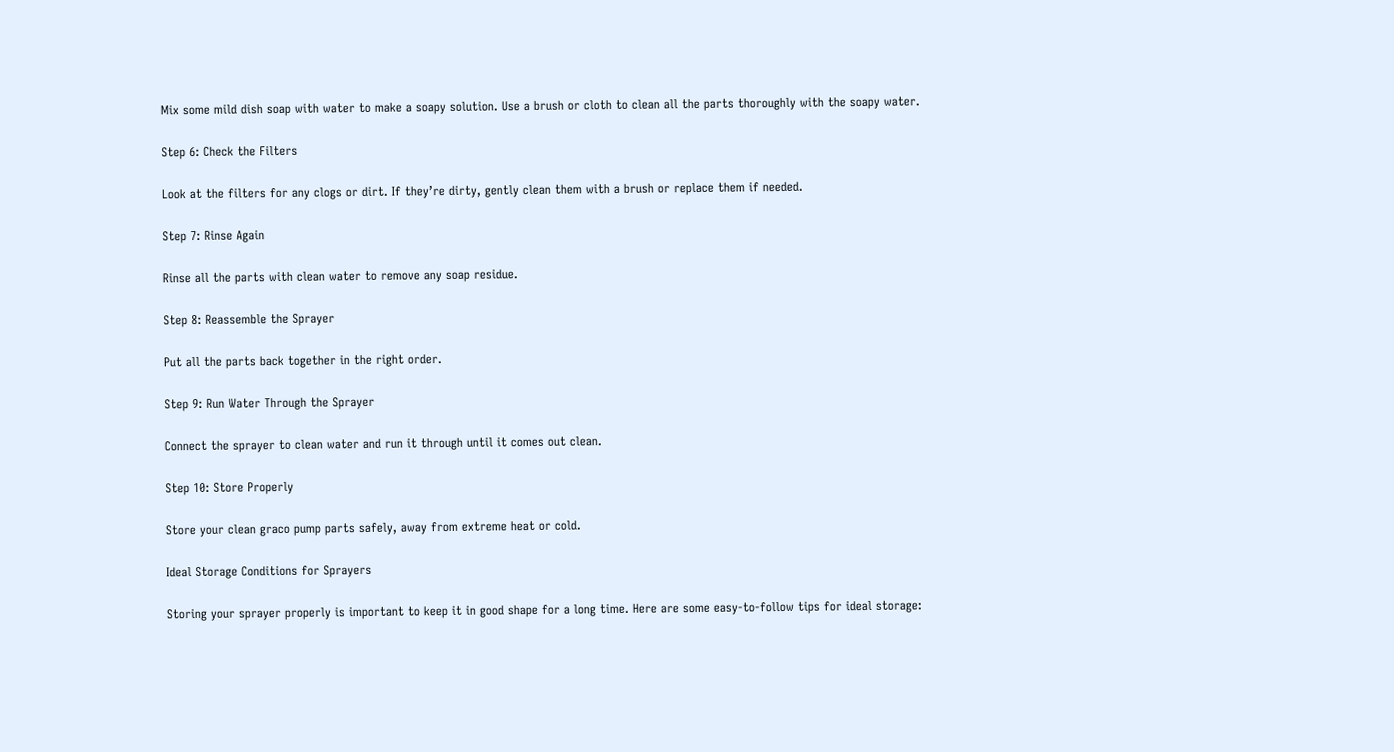Mix some mild dish soap with water to make a soapy solution. Use a brush or cloth to clean all the parts thoroughly with the soapy water.

Step 6: Check the Filters

Look at the filters for any clogs or dirt. If they’re dirty, gently clean them with a brush or replace them if needed.

Step 7: Rinse Again

Rinse all the parts with clean water to remove any soap residue.

Step 8: Reassemble the Sprayer

Put all the parts back together in the right order.

Step 9: Run Water Through the Sprayer

Connect the sprayer to clean water and run it through until it comes out clean.

Step 10: Store Properly

Store your clean graco pump parts safely, away from extreme heat or cold.

Ideal Storage Conditions for Sprayers

Storing your sprayer properly is important to keep it in good shape for a long time. Here are some easy-to-follow tips for ideal storage: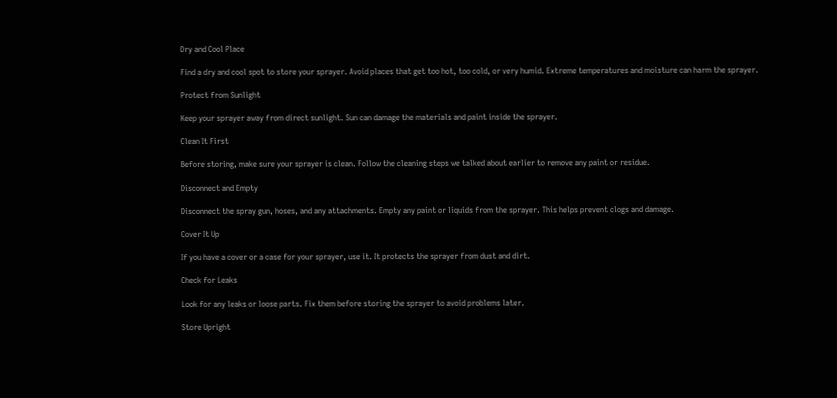Dry and Cool Place

Find a dry and cool spot to store your sprayer. Avoid places that get too hot, too cold, or very humid. Extreme temperatures and moisture can harm the sprayer.

Protect from Sunlight

Keep your sprayer away from direct sunlight. Sun can damage the materials and paint inside the sprayer.

Clean It First

Before storing, make sure your sprayer is clean. Follow the cleaning steps we talked about earlier to remove any paint or residue.

Disconnect and Empty

Disconnect the spray gun, hoses, and any attachments. Empty any paint or liquids from the sprayer. This helps prevent clogs and damage.

Cover It Up

If you have a cover or a case for your sprayer, use it. It protects the sprayer from dust and dirt.

Check for Leaks

Look for any leaks or loose parts. Fix them before storing the sprayer to avoid problems later.

Store Upright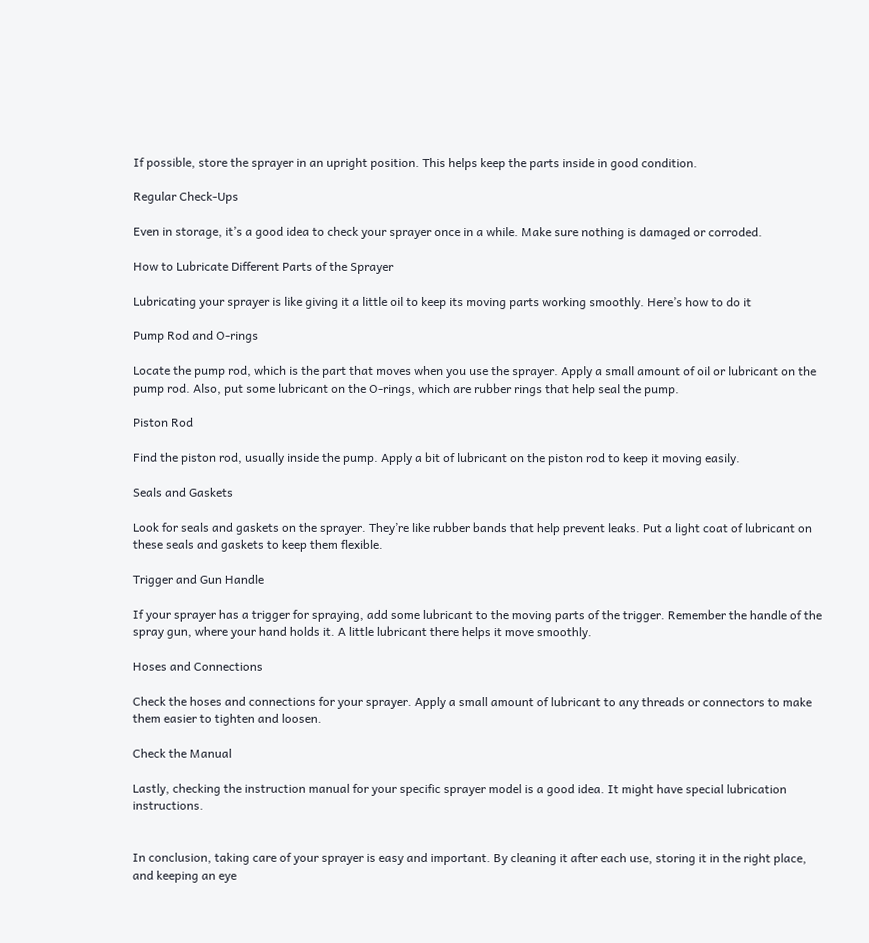If possible, store the sprayer in an upright position. This helps keep the parts inside in good condition.

Regular Check-Ups

Even in storage, it’s a good idea to check your sprayer once in a while. Make sure nothing is damaged or corroded.

How to Lubricate Different Parts of the Sprayer

Lubricating your sprayer is like giving it a little oil to keep its moving parts working smoothly. Here’s how to do it

Pump Rod and O-rings

Locate the pump rod, which is the part that moves when you use the sprayer. Apply a small amount of oil or lubricant on the pump rod. Also, put some lubricant on the O-rings, which are rubber rings that help seal the pump.

Piston Rod

Find the piston rod, usually inside the pump. Apply a bit of lubricant on the piston rod to keep it moving easily.

Seals and Gaskets

Look for seals and gaskets on the sprayer. They’re like rubber bands that help prevent leaks. Put a light coat of lubricant on these seals and gaskets to keep them flexible.

Trigger and Gun Handle

If your sprayer has a trigger for spraying, add some lubricant to the moving parts of the trigger. Remember the handle of the spray gun, where your hand holds it. A little lubricant there helps it move smoothly.

Hoses and Connections

Check the hoses and connections for your sprayer. Apply a small amount of lubricant to any threads or connectors to make them easier to tighten and loosen.

Check the Manual

Lastly, checking the instruction manual for your specific sprayer model is a good idea. It might have special lubrication instructions.


In conclusion, taking care of your sprayer is easy and important. By cleaning it after each use, storing it in the right place, and keeping an eye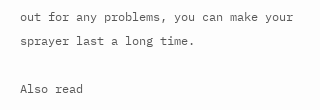out for any problems, you can make your sprayer last a long time.

Also read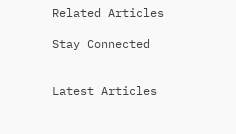Related Articles

Stay Connected


Latest Articles